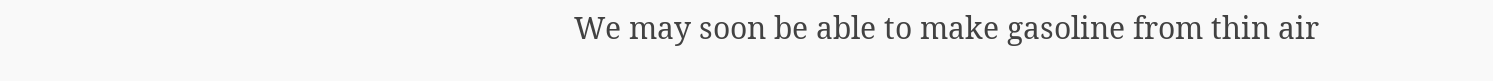We may soon be able to make gasoline from thin air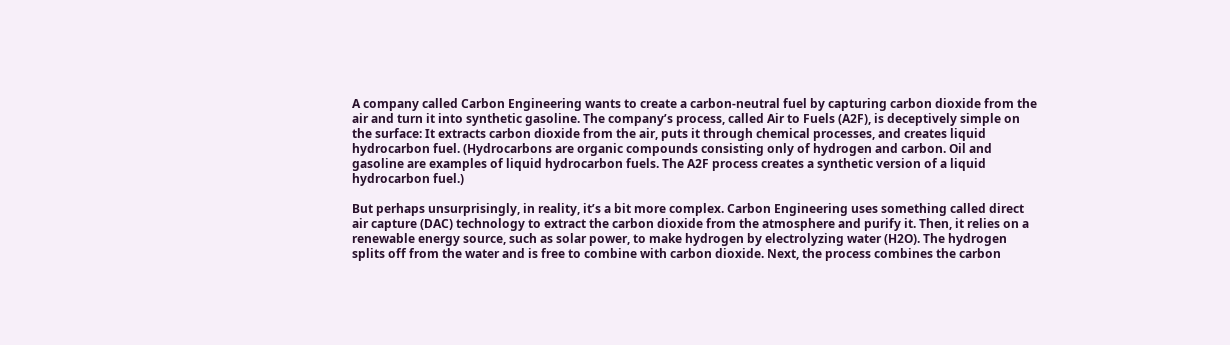A company called Carbon Engineering wants to create a carbon-neutral fuel by capturing carbon dioxide from the air and turn it into synthetic gasoline. The company’s process, called Air to Fuels (A2F), is deceptively simple on the surface: It extracts carbon dioxide from the air, puts it through chemical processes, and creates liquid hydrocarbon fuel. (Hydrocarbons are organic compounds consisting only of hydrogen and carbon. Oil and gasoline are examples of liquid hydrocarbon fuels. The A2F process creates a synthetic version of a liquid hydrocarbon fuel.)

But perhaps unsurprisingly, in reality, it’s a bit more complex. Carbon Engineering uses something called direct air capture (DAC) technology to extract the carbon dioxide from the atmosphere and purify it. Then, it relies on a renewable energy source, such as solar power, to make hydrogen by electrolyzing water (H2O). The hydrogen splits off from the water and is free to combine with carbon dioxide. Next, the process combines the carbon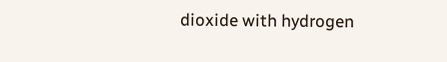dioxide with hydrogen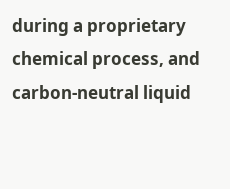during a proprietary chemical process, and carbon-neutral liquid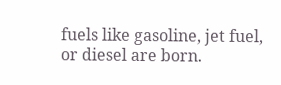fuels like gasoline, jet fuel, or diesel are born.